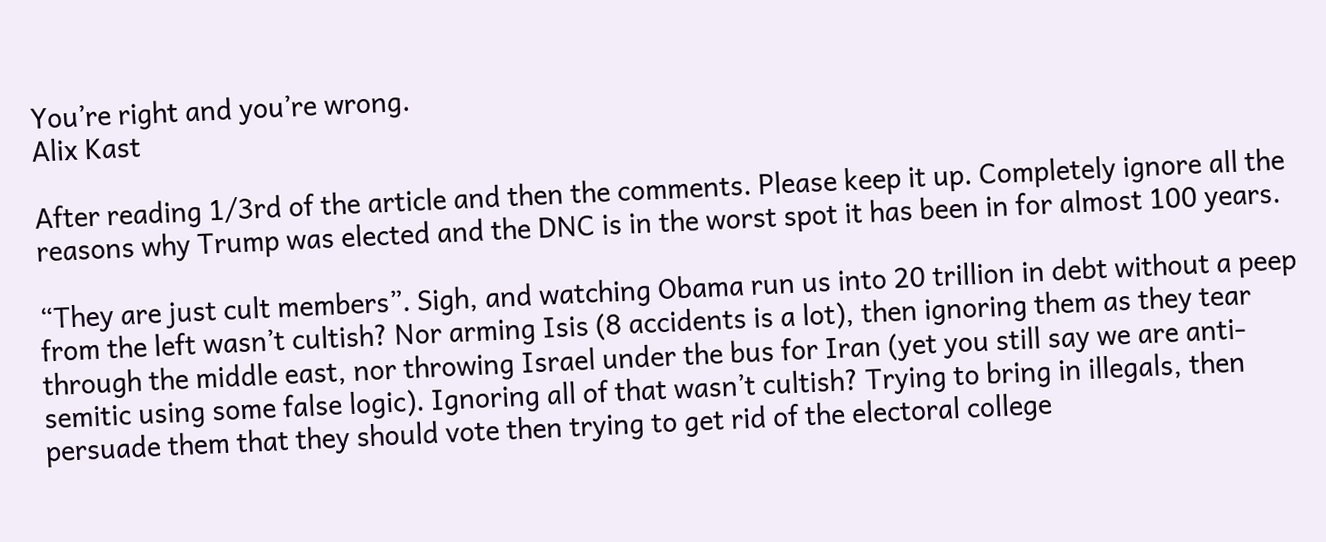You’re right and you’re wrong.
Alix Kast

After reading 1/3rd of the article and then the comments. Please keep it up. Completely ignore all the reasons why Trump was elected and the DNC is in the worst spot it has been in for almost 100 years.

“They are just cult members”. Sigh, and watching Obama run us into 20 trillion in debt without a peep from the left wasn’t cultish? Nor arming Isis (8 accidents is a lot), then ignoring them as they tear through the middle east, nor throwing Israel under the bus for Iran (yet you still say we are anti-semitic using some false logic). Ignoring all of that wasn’t cultish? Trying to bring in illegals, then persuade them that they should vote then trying to get rid of the electoral college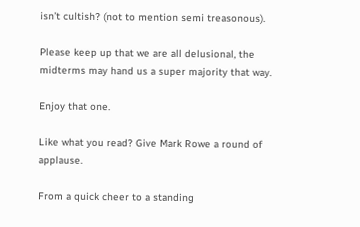isn’t cultish? (not to mention semi treasonous).

Please keep up that we are all delusional, the midterms may hand us a super majority that way.

Enjoy that one.

Like what you read? Give Mark Rowe a round of applause.

From a quick cheer to a standing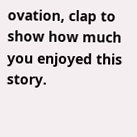ovation, clap to show how much you enjoyed this story.